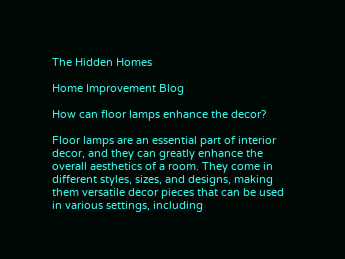The Hidden Homes

Home Improvement Blog

How can floor lamps enhance the decor?

Floor lamps are an essential part of interior decor, and they can greatly enhance the overall aesthetics of a room. They come in different styles, sizes, and designs, making them versatile decor pieces that can be used in various settings, including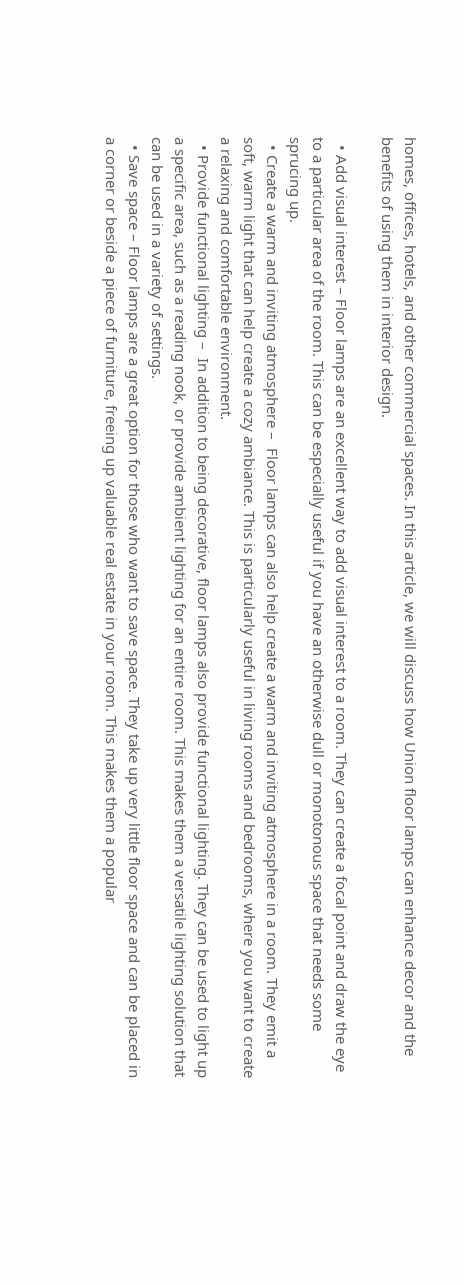homes, offices, hotels, and other commercial spaces. In this article, we will discuss how Union floor lamps can enhance decor and the benefits of using them in interior design.

  • Add visual interest – Floor lamps are an excellent way to add visual interest to a room. They can create a focal point and draw the eye to a particular area of the room. This can be especially useful if you have an otherwise dull or monotonous space that needs some sprucing up.
  • Create a warm and inviting atmosphere –  Floor lamps can also help create a warm and inviting atmosphere in a room. They emit a soft, warm light that can help create a cozy ambiance. This is particularly useful in living rooms and bedrooms, where you want to create a relaxing and comfortable environment.
  • Provide functional lighting –  In addition to being decorative, floor lamps also provide functional lighting. They can be used to light up a specific area, such as a reading nook, or provide ambient lighting for an entire room. This makes them a versatile lighting solution that can be used in a variety of settings.
  • Save space – Floor lamps are a great option for those who want to save space. They take up very little floor space and can be placed in a corner or beside a piece of furniture, freeing up valuable real estate in your room. This makes them a popular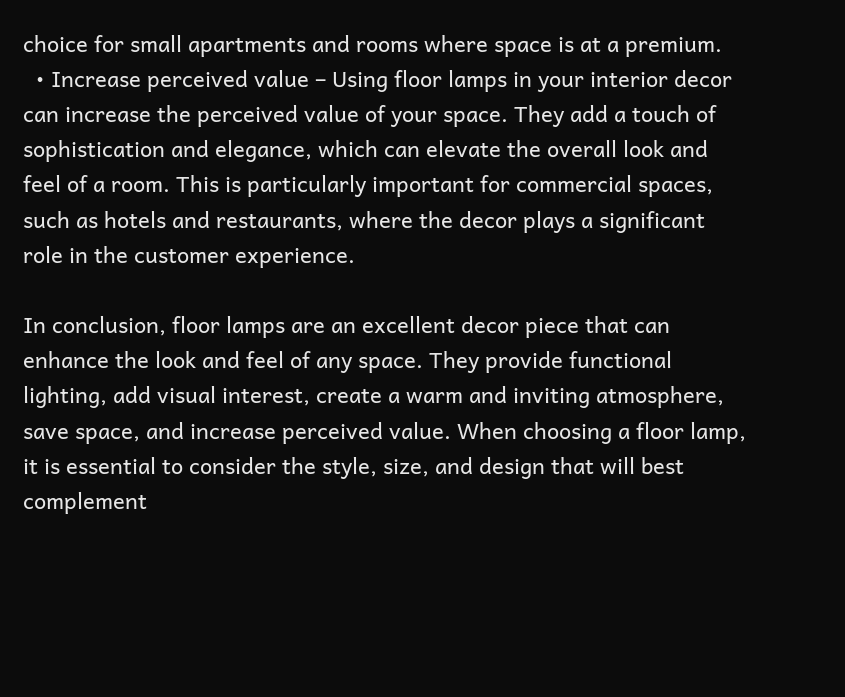choice for small apartments and rooms where space is at a premium.
  • Increase perceived value – Using floor lamps in your interior decor can increase the perceived value of your space. They add a touch of sophistication and elegance, which can elevate the overall look and feel of a room. This is particularly important for commercial spaces, such as hotels and restaurants, where the decor plays a significant role in the customer experience.

In conclusion, floor lamps are an excellent decor piece that can enhance the look and feel of any space. They provide functional lighting, add visual interest, create a warm and inviting atmosphere, save space, and increase perceived value. When choosing a floor lamp, it is essential to consider the style, size, and design that will best complement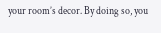your room’s decor. By doing so, you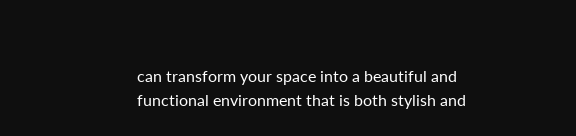can transform your space into a beautiful and functional environment that is both stylish and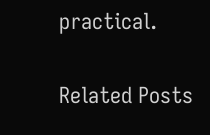practical.

Related Posts